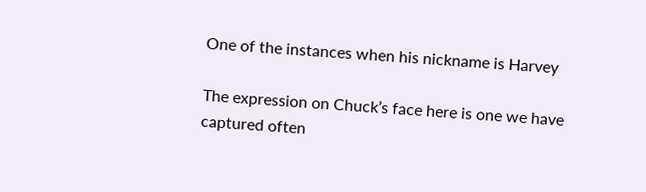One of the instances when his nickname is Harvey

The expression on Chuck’s face here is one we have captured often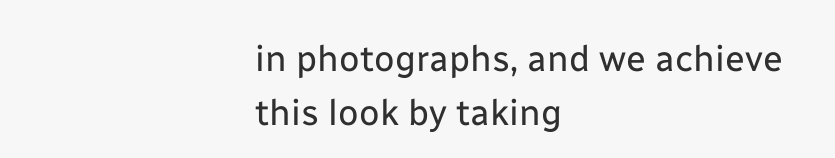in photographs, and we achieve this look by taking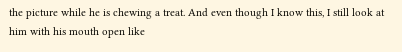the picture while he is chewing a treat. And even though I know this, I still look at him with his mouth open like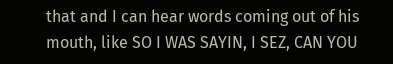that and I can hear words coming out of his mouth, like SO I WAS SAYIN, I SEZ, CAN YOU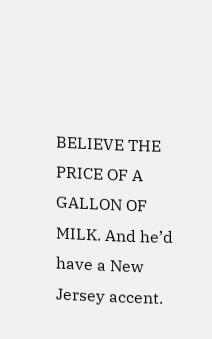BELIEVE THE PRICE OF A GALLON OF MILK. And he’d have a New Jersey accent.